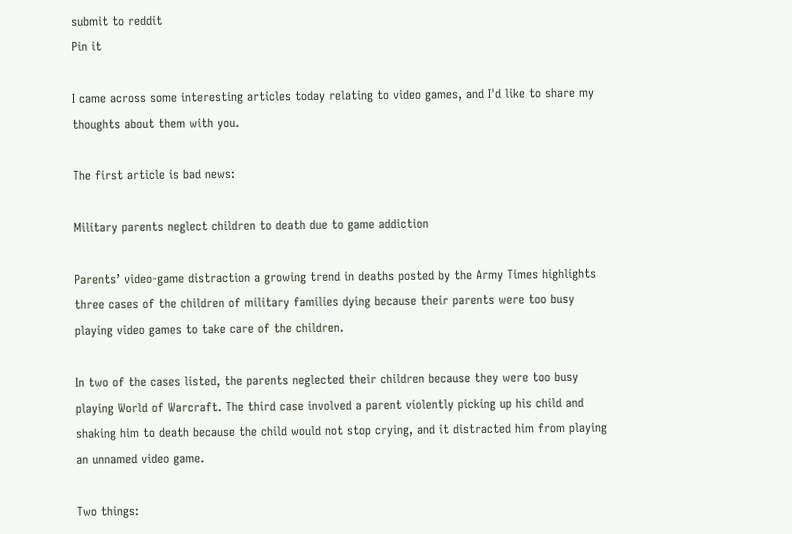submit to reddit
Pin it

I came across some interesting articles today relating to video games, and I'd like to share my thoughts about them with you.

The first article is bad news:

Military parents neglect children to death due to game addiction

Parents’ video-game distraction a growing trend in deaths posted by the Army Times highlights three cases of the children of military families dying because their parents were too busy playing video games to take care of the children.

In two of the cases listed, the parents neglected their children because they were too busy playing World of Warcraft. The third case involved a parent violently picking up his child and shaking him to death because the child would not stop crying, and it distracted him from playing an unnamed video game.

Two things: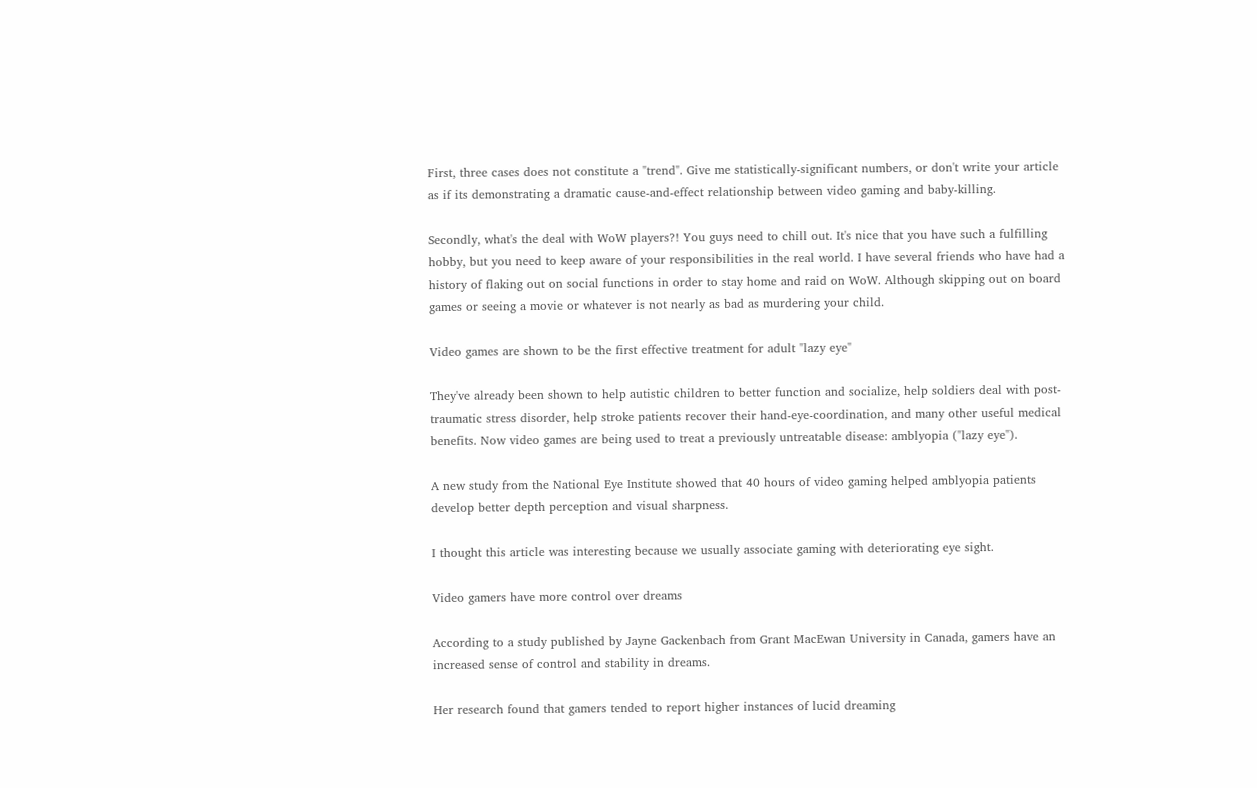First, three cases does not constitute a "trend". Give me statistically-significant numbers, or don't write your article as if its demonstrating a dramatic cause-and-effect relationship between video gaming and baby-killing.

Secondly, what's the deal with WoW players?! You guys need to chill out. It's nice that you have such a fulfilling hobby, but you need to keep aware of your responsibilities in the real world. I have several friends who have had a history of flaking out on social functions in order to stay home and raid on WoW. Although skipping out on board games or seeing a movie or whatever is not nearly as bad as murdering your child.

Video games are shown to be the first effective treatment for adult "lazy eye"

They've already been shown to help autistic children to better function and socialize, help soldiers deal with post-traumatic stress disorder, help stroke patients recover their hand-eye-coordination, and many other useful medical benefits. Now video games are being used to treat a previously untreatable disease: amblyopia ("lazy eye").

A new study from the National Eye Institute showed that 40 hours of video gaming helped amblyopia patients develop better depth perception and visual sharpness.

I thought this article was interesting because we usually associate gaming with deteriorating eye sight.

Video gamers have more control over dreams

According to a study published by Jayne Gackenbach from Grant MacEwan University in Canada, gamers have an increased sense of control and stability in dreams.

Her research found that gamers tended to report higher instances of lucid dreaming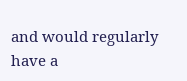and would regularly have a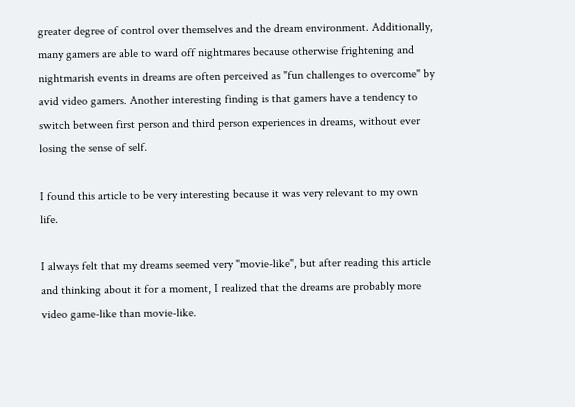greater degree of control over themselves and the dream environment. Additionally, many gamers are able to ward off nightmares because otherwise frightening and nightmarish events in dreams are often perceived as "fun challenges to overcome" by avid video gamers. Another interesting finding is that gamers have a tendency to switch between first person and third person experiences in dreams, without ever losing the sense of self.

I found this article to be very interesting because it was very relevant to my own life.

I always felt that my dreams seemed very "movie-like", but after reading this article and thinking about it for a moment, I realized that the dreams are probably more video game-like than movie-like.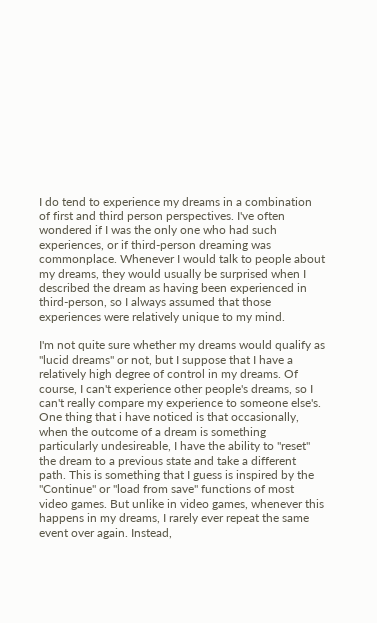I do tend to experience my dreams in a combination of first and third person perspectives. I've often wondered if I was the only one who had such experiences, or if third-person dreaming was commonplace. Whenever I would talk to people about my dreams, they would usually be surprised when I described the dream as having been experienced in third-person, so I always assumed that those experiences were relatively unique to my mind.

I'm not quite sure whether my dreams would qualify as "lucid dreams" or not, but I suppose that I have a relatively high degree of control in my dreams. Of course, I can't experience other people's dreams, so I can't really compare my experience to someone else's. One thing that i have noticed is that occasionally, when the outcome of a dream is something particularly undesireable, I have the ability to "reset" the dream to a previous state and take a different path. This is something that I guess is inspired by the "Continue" or "load from save" functions of most video games. But unlike in video games, whenever this happens in my dreams, I rarely ever repeat the same event over again. Instead,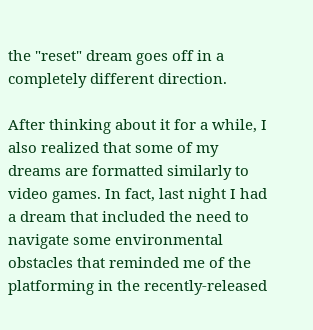the "reset" dream goes off in a completely different direction.

After thinking about it for a while, I also realized that some of my dreams are formatted similarly to video games. In fact, last night I had a dream that included the need to navigate some environmental obstacles that reminded me of the platforming in the recently-released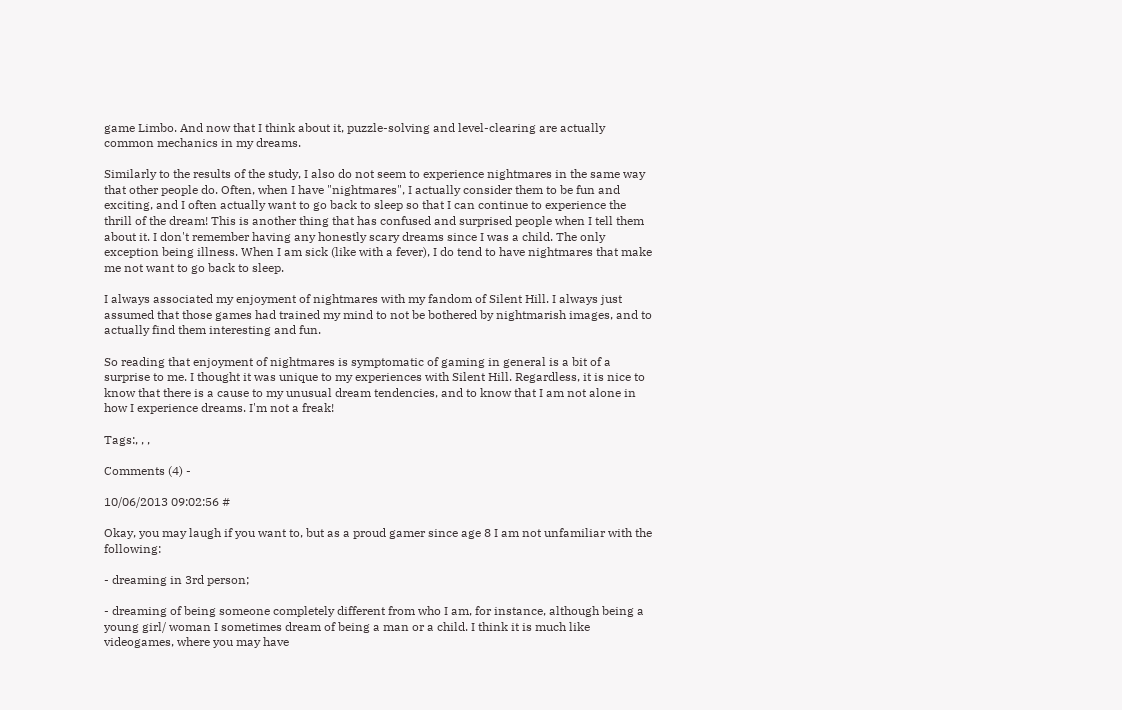game Limbo. And now that I think about it, puzzle-solving and level-clearing are actually common mechanics in my dreams.

Similarly to the results of the study, I also do not seem to experience nightmares in the same way that other people do. Often, when I have "nightmares", I actually consider them to be fun and exciting, and I often actually want to go back to sleep so that I can continue to experience the thrill of the dream! This is another thing that has confused and surprised people when I tell them about it. I don't remember having any honestly scary dreams since I was a child. The only exception being illness. When I am sick (like with a fever), I do tend to have nightmares that make me not want to go back to sleep.

I always associated my enjoyment of nightmares with my fandom of Silent Hill. I always just assumed that those games had trained my mind to not be bothered by nightmarish images, and to actually find them interesting and fun.

So reading that enjoyment of nightmares is symptomatic of gaming in general is a bit of a surprise to me. I thought it was unique to my experiences with Silent Hill. Regardless, it is nice to know that there is a cause to my unusual dream tendencies, and to know that I am not alone in how I experience dreams. I'm not a freak!

Tags:, , ,

Comments (4) -

10/06/2013 09:02:56 #

Okay, you may laugh if you want to, but as a proud gamer since age 8 I am not unfamiliar with the following:

- dreaming in 3rd person;

- dreaming of being someone completely different from who I am, for instance, although being a young girl/ woman I sometimes dream of being a man or a child. I think it is much like videogames, where you may have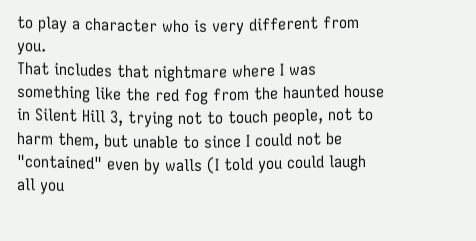to play a character who is very different from you.
That includes that nightmare where I was something like the red fog from the haunted house in Silent Hill 3, trying not to touch people, not to harm them, but unable to since I could not be "contained" even by walls (I told you could laugh all you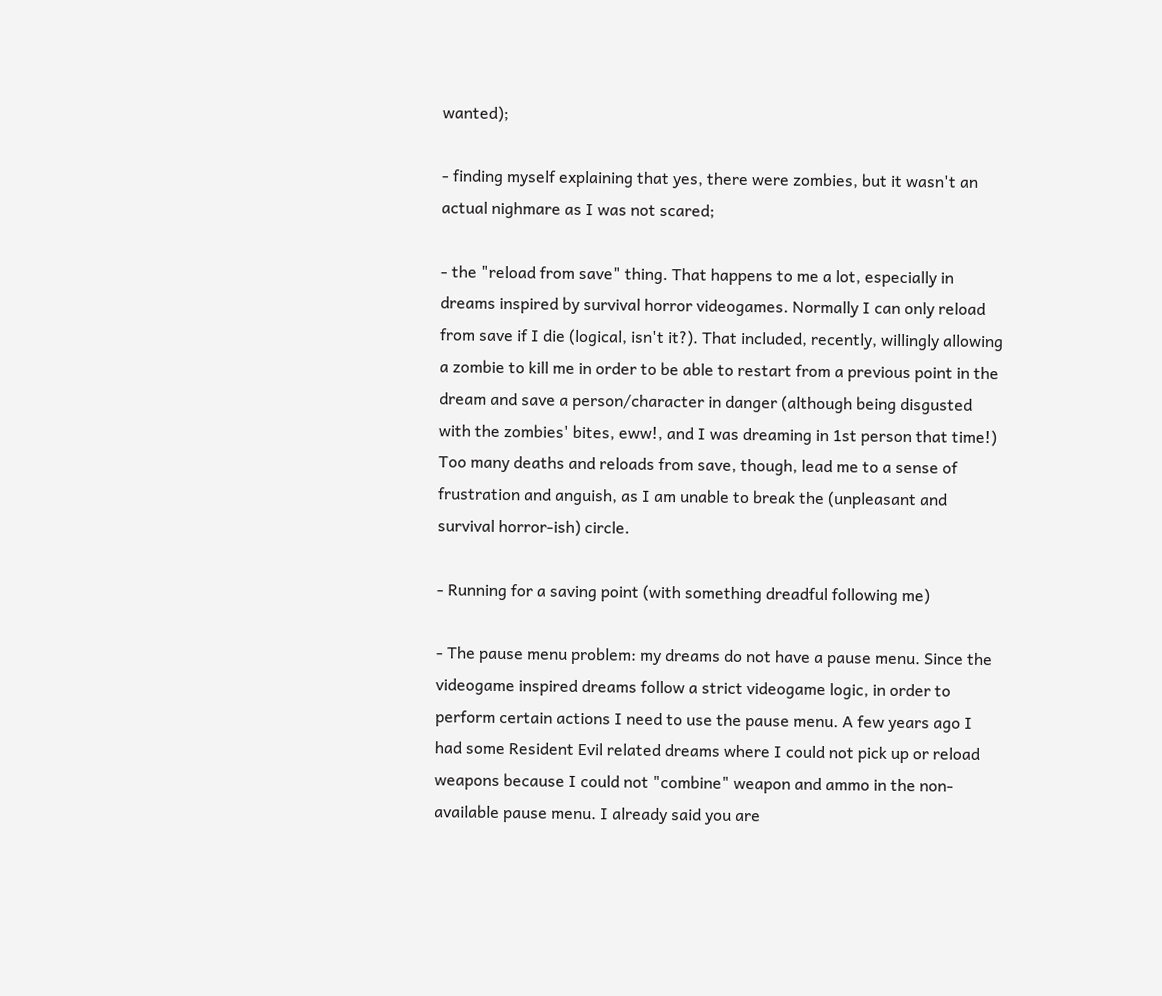wanted);

- finding myself explaining that yes, there were zombies, but it wasn't an actual nighmare as I was not scared;

- the "reload from save" thing. That happens to me a lot, especially in dreams inspired by survival horror videogames. Normally I can only reload from save if I die (logical, isn't it?). That included, recently, willingly allowing a zombie to kill me in order to be able to restart from a previous point in the dream and save a person/character in danger (although being disgusted with the zombies' bites, eww!, and I was dreaming in 1st person that time!)
Too many deaths and reloads from save, though, lead me to a sense of frustration and anguish, as I am unable to break the (unpleasant and survival horror-ish) circle.

- Running for a saving point (with something dreadful following me)

- The pause menu problem: my dreams do not have a pause menu. Since the videogame inspired dreams follow a strict videogame logic, in order to perform certain actions I need to use the pause menu. A few years ago I had some Resident Evil related dreams where I could not pick up or reload weapons because I could not "combine" weapon and ammo in the non-available pause menu. I already said you are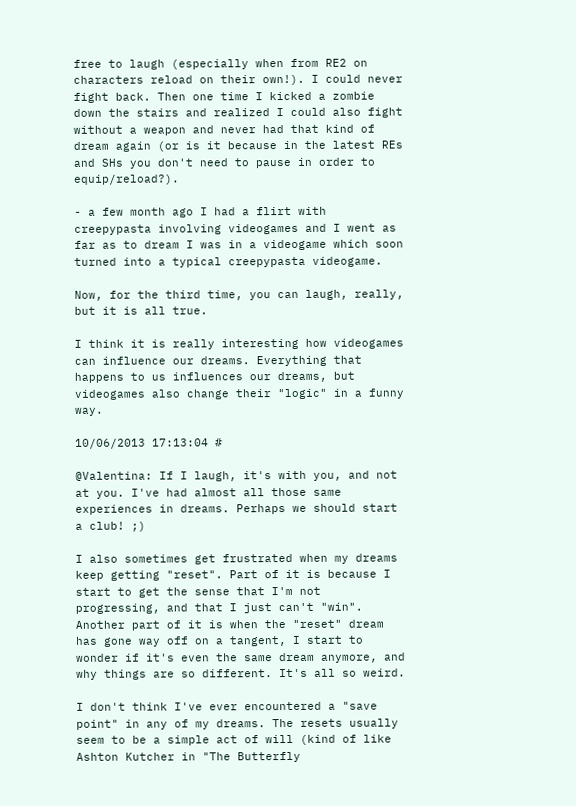free to laugh (especially when from RE2 on characters reload on their own!). I could never fight back. Then one time I kicked a zombie down the stairs and realized I could also fight without a weapon and never had that kind of dream again (or is it because in the latest REs and SHs you don't need to pause in order to equip/reload?).

- a few month ago I had a flirt with creepypasta involving videogames and I went as far as to dream I was in a videogame which soon turned into a typical creepypasta videogame.

Now, for the third time, you can laugh, really, but it is all true.

I think it is really interesting how videogames can influence our dreams. Everything that happens to us influences our dreams, but videogames also change their "logic" in a funny way.

10/06/2013 17:13:04 #

@Valentina: If I laugh, it's with you, and not at you. I've had almost all those same experiences in dreams. Perhaps we should start a club! ;)

I also sometimes get frustrated when my dreams keep getting "reset". Part of it is because I start to get the sense that I'm not progressing, and that I just can't "win". Another part of it is when the "reset" dream has gone way off on a tangent, I start to wonder if it's even the same dream anymore, and why things are so different. It's all so weird.

I don't think I've ever encountered a "save point" in any of my dreams. The resets usually seem to be a simple act of will (kind of like Ashton Kutcher in "The Butterfly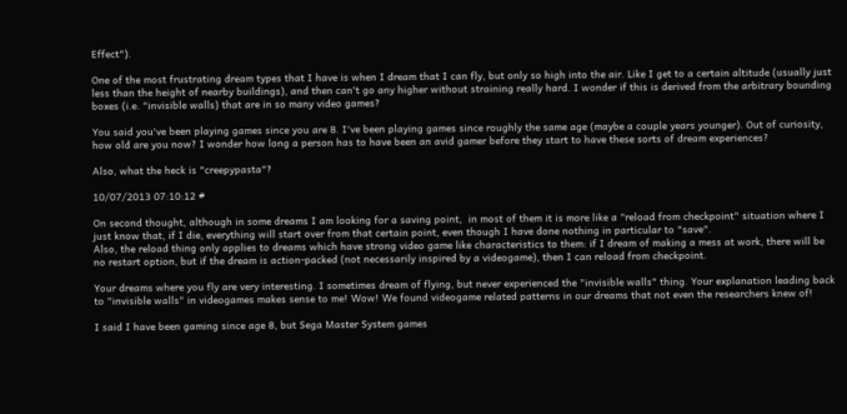Effect").

One of the most frustrating dream types that I have is when I dream that I can fly, but only so high into the air. Like I get to a certain altitude (usually just less than the height of nearby buildings), and then can't go any higher without straining really hard. I wonder if this is derived from the arbitrary bounding boxes (i.e. "invisible walls) that are in so many video games?

You said you've been playing games since you are 8. I've been playing games since roughly the same age (maybe a couple years younger). Out of curiosity, how old are you now? I wonder how long a person has to have been an avid gamer before they start to have these sorts of dream experiences?

Also, what the heck is "creepypasta"?

10/07/2013 07:10:12 #

On second thought, although in some dreams I am looking for a saving point,  in most of them it is more like a "reload from checkpoint" situation where I just know that, if I die, everything will start over from that certain point, even though I have done nothing in particular to "save".
Also, the reload thing only applies to dreams which have strong video game like characteristics to them: if I dream of making a mess at work, there will be no restart option, but if the dream is action-packed (not necessarily inspired by a videogame), then I can reload from checkpoint.

Your dreams where you fly are very interesting. I sometimes dream of flying, but never experienced the "invisible walls" thing. Your explanation leading back to "invisible walls" in videogames makes sense to me! Wow! We found videogame related patterns in our dreams that not even the researchers knew of!

I said I have been gaming since age 8, but Sega Master System games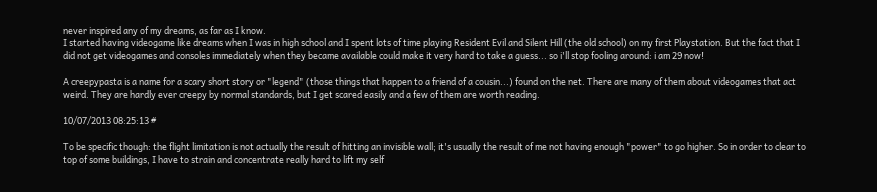never inspired any of my dreams, as far as I know.
I started having videogame like dreams when I was in high school and I spent lots of time playing Resident Evil and Silent Hill (the old school) on my first Playstation. But the fact that I did not get videogames and consoles immediately when they became available could make it very hard to take a guess... so i'll stop fooling around: i am 29 now!

A creepypasta is a name for a scary short story or "legend" (those things that happen to a friend of a cousin...) found on the net. There are many of them about videogames that act weird. They are hardly ever creepy by normal standards, but I get scared easily and a few of them are worth reading.

10/07/2013 08:25:13 #

To be specific though: the flight limitation is not actually the result of hitting an invisible wall; it's usually the result of me not having enough "power" to go higher. So in order to clear to top of some buildings, I have to strain and concentrate really hard to lift my self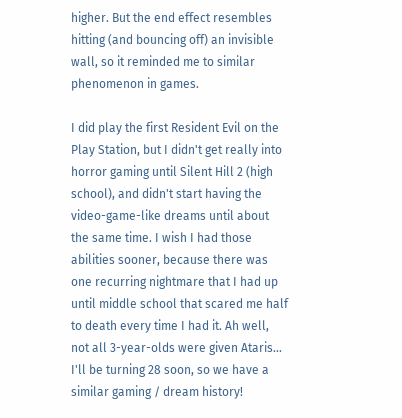higher. But the end effect resembles hitting (and bouncing off) an invisible wall, so it reminded me to similar phenomenon in games.

I did play the first Resident Evil on the Play Station, but I didn't get really into horror gaming until Silent Hill 2 (high school), and didn't start having the video-game-like dreams until about the same time. I wish I had those abilities sooner, because there was one recurring nightmare that I had up until middle school that scared me half to death every time I had it. Ah well, not all 3-year-olds were given Ataris... I'll be turning 28 soon, so we have a similar gaming / dream history!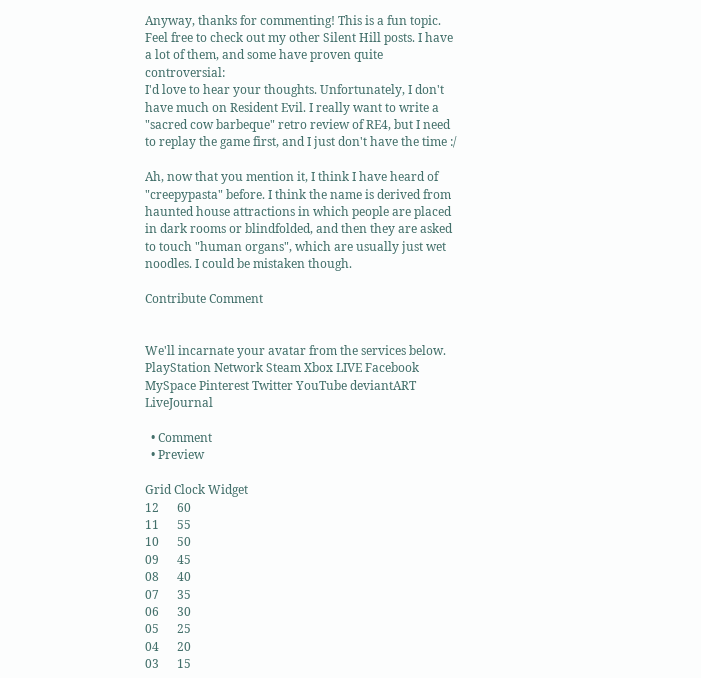Anyway, thanks for commenting! This is a fun topic. Feel free to check out my other Silent Hill posts. I have a lot of them, and some have proven quite controversial:
I'd love to hear your thoughts. Unfortunately, I don't have much on Resident Evil. I really want to write a "sacred cow barbeque" retro review of RE4, but I need to replay the game first, and I just don't have the time :/

Ah, now that you mention it, I think I have heard of "creepypasta" before. I think the name is derived from haunted house attractions in which people are placed in dark rooms or blindfolded, and then they are asked to touch "human organs", which are usually just wet noodles. I could be mistaken though.

Contribute Comment


We'll incarnate your avatar from the services below.
PlayStation Network Steam Xbox LIVE Facebook MySpace Pinterest Twitter YouTube deviantART LiveJournal

  • Comment
  • Preview

Grid Clock Widget
12      60
11      55
10      50
09      45
08      40
07      35
06      30
05      25
04      20
03      15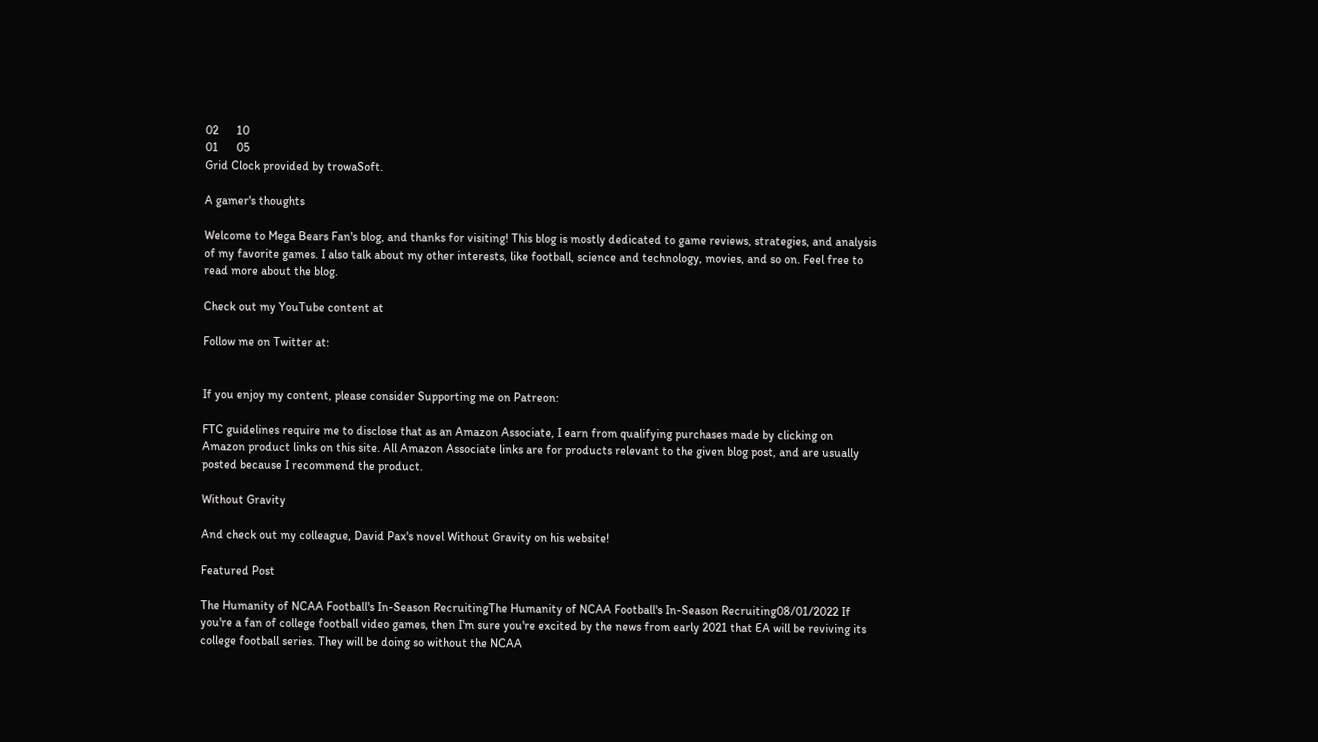02      10
01      05
Grid Clock provided by trowaSoft.

A gamer's thoughts

Welcome to Mega Bears Fan's blog, and thanks for visiting! This blog is mostly dedicated to game reviews, strategies, and analysis of my favorite games. I also talk about my other interests, like football, science and technology, movies, and so on. Feel free to read more about the blog.

Check out my YouTube content at

Follow me on Twitter at:


If you enjoy my content, please consider Supporting me on Patreon:

FTC guidelines require me to disclose that as an Amazon Associate, I earn from qualifying purchases made by clicking on Amazon product links on this site. All Amazon Associate links are for products relevant to the given blog post, and are usually posted because I recommend the product.

Without Gravity

And check out my colleague, David Pax's novel Without Gravity on his website!

Featured Post

The Humanity of NCAA Football's In-Season RecruitingThe Humanity of NCAA Football's In-Season Recruiting08/01/2022 If you're a fan of college football video games, then I'm sure you're excited by the news from early 2021 that EA will be reviving its college football series. They will be doing so without the NCAA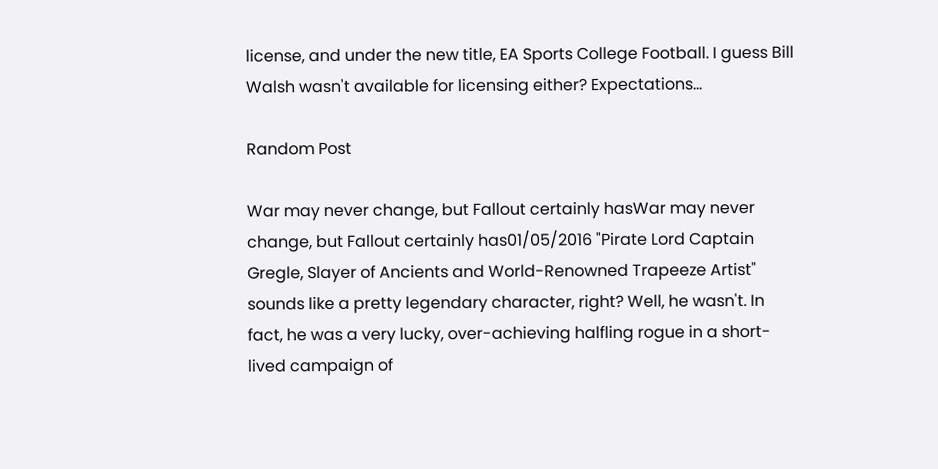license, and under the new title, EA Sports College Football. I guess Bill Walsh wasn't available for licensing either? Expectations...

Random Post

War may never change, but Fallout certainly hasWar may never change, but Fallout certainly has01/05/2016 "Pirate Lord Captain Gregle, Slayer of Ancients and World-Renowned Trapeeze Artist" sounds like a pretty legendary character, right? Well, he wasn't. In fact, he was a very lucky, over-achieving halfling rogue in a short-lived campaign of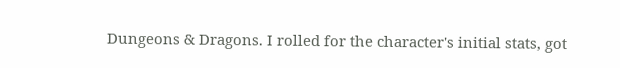Dungeons & Dragons. I rolled for the character's initial stats, got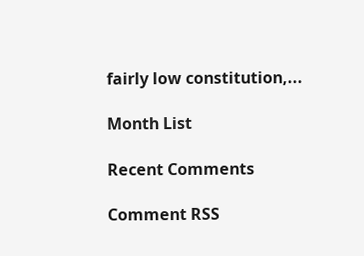fairly low constitution,...

Month List

Recent Comments

Comment RSS